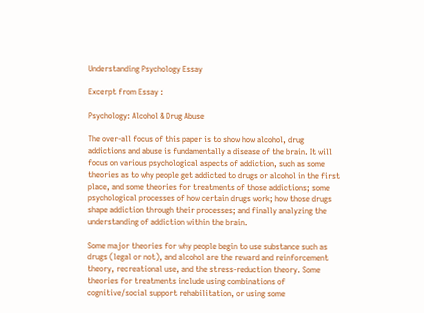Understanding Psychology Essay

Excerpt from Essay :

Psychology: Alcohol & Drug Abuse

The over-all focus of this paper is to show how alcohol, drug addictions and abuse is fundamentally a disease of the brain. It will focus on various psychological aspects of addiction, such as some theories as to why people get addicted to drugs or alcohol in the first place, and some theories for treatments of those addictions; some psychological processes of how certain drugs work; how those drugs shape addiction through their processes; and finally analyzing the understanding of addiction within the brain.

Some major theories for why people begin to use substance such as drugs (legal or not), and alcohol are the reward and reinforcement theory, recreational use, and the stress-reduction theory. Some theories for treatments include using combinations of cognitive/social support rehabilitation, or using some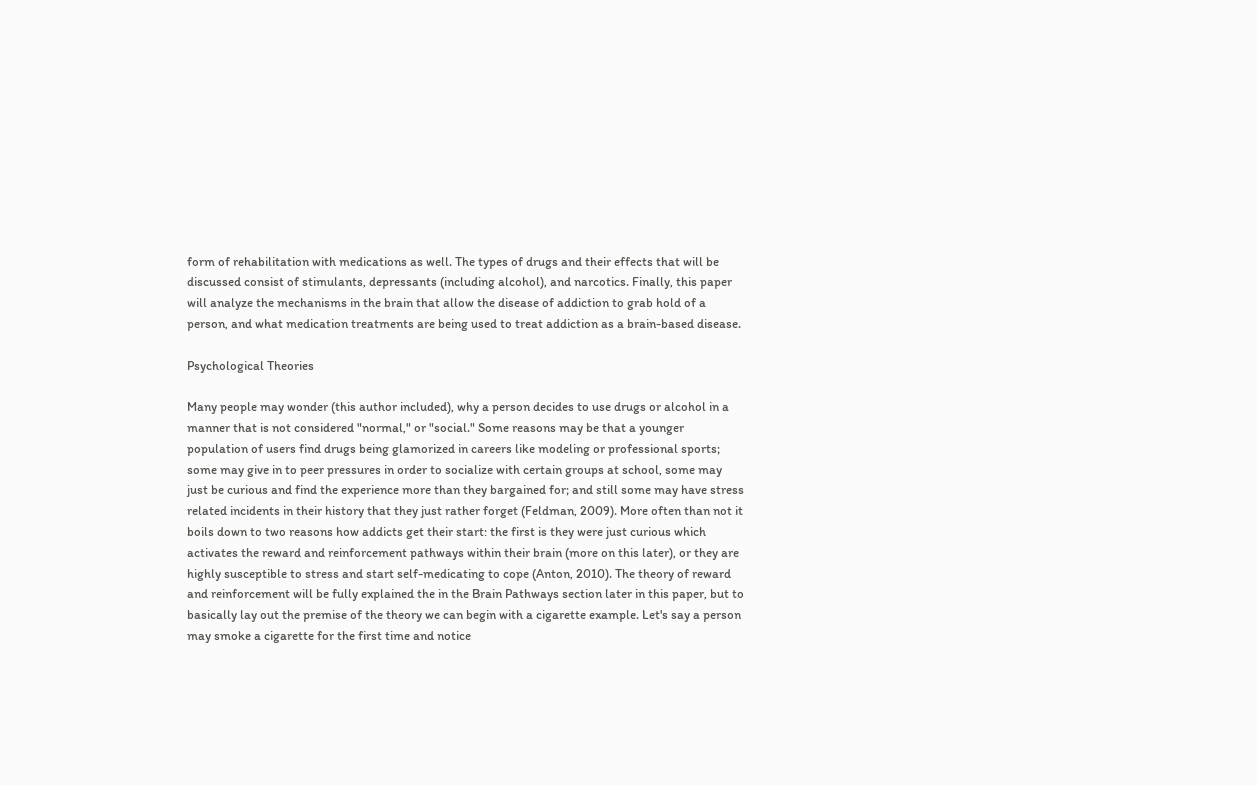form of rehabilitation with medications as well. The types of drugs and their effects that will be discussed consist of stimulants, depressants (including alcohol), and narcotics. Finally, this paper will analyze the mechanisms in the brain that allow the disease of addiction to grab hold of a person, and what medication treatments are being used to treat addiction as a brain-based disease.

Psychological Theories

Many people may wonder (this author included), why a person decides to use drugs or alcohol in a manner that is not considered "normal," or "social." Some reasons may be that a younger population of users find drugs being glamorized in careers like modeling or professional sports; some may give in to peer pressures in order to socialize with certain groups at school, some may just be curious and find the experience more than they bargained for; and still some may have stress related incidents in their history that they just rather forget (Feldman, 2009). More often than not it boils down to two reasons how addicts get their start: the first is they were just curious which activates the reward and reinforcement pathways within their brain (more on this later), or they are highly susceptible to stress and start self-medicating to cope (Anton, 2010). The theory of reward and reinforcement will be fully explained the in the Brain Pathways section later in this paper, but to basically lay out the premise of the theory we can begin with a cigarette example. Let's say a person may smoke a cigarette for the first time and notice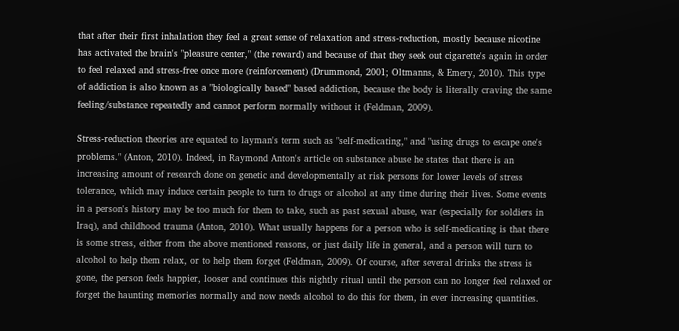that after their first inhalation they feel a great sense of relaxation and stress-reduction, mostly because nicotine has activated the brain's "pleasure center," (the reward) and because of that they seek out cigarette's again in order to feel relaxed and stress-free once more (reinforcement) (Drummond, 2001; Oltmanns, & Emery, 2010). This type of addiction is also known as a "biologically based" based addiction, because the body is literally craving the same feeling/substance repeatedly and cannot perform normally without it (Feldman, 2009).

Stress-reduction theories are equated to layman's term such as "self-medicating," and "using drugs to escape one's problems." (Anton, 2010). Indeed, in Raymond Anton's article on substance abuse he states that there is an increasing amount of research done on genetic and developmentally at risk persons for lower levels of stress tolerance, which may induce certain people to turn to drugs or alcohol at any time during their lives. Some events in a person's history may be too much for them to take, such as past sexual abuse, war (especially for soldiers in Iraq), and childhood trauma (Anton, 2010). What usually happens for a person who is self-medicating is that there is some stress, either from the above mentioned reasons, or just daily life in general, and a person will turn to alcohol to help them relax, or to help them forget (Feldman, 2009). Of course, after several drinks the stress is gone, the person feels happier, looser and continues this nightly ritual until the person can no longer feel relaxed or forget the haunting memories normally and now needs alcohol to do this for them, in ever increasing quantities.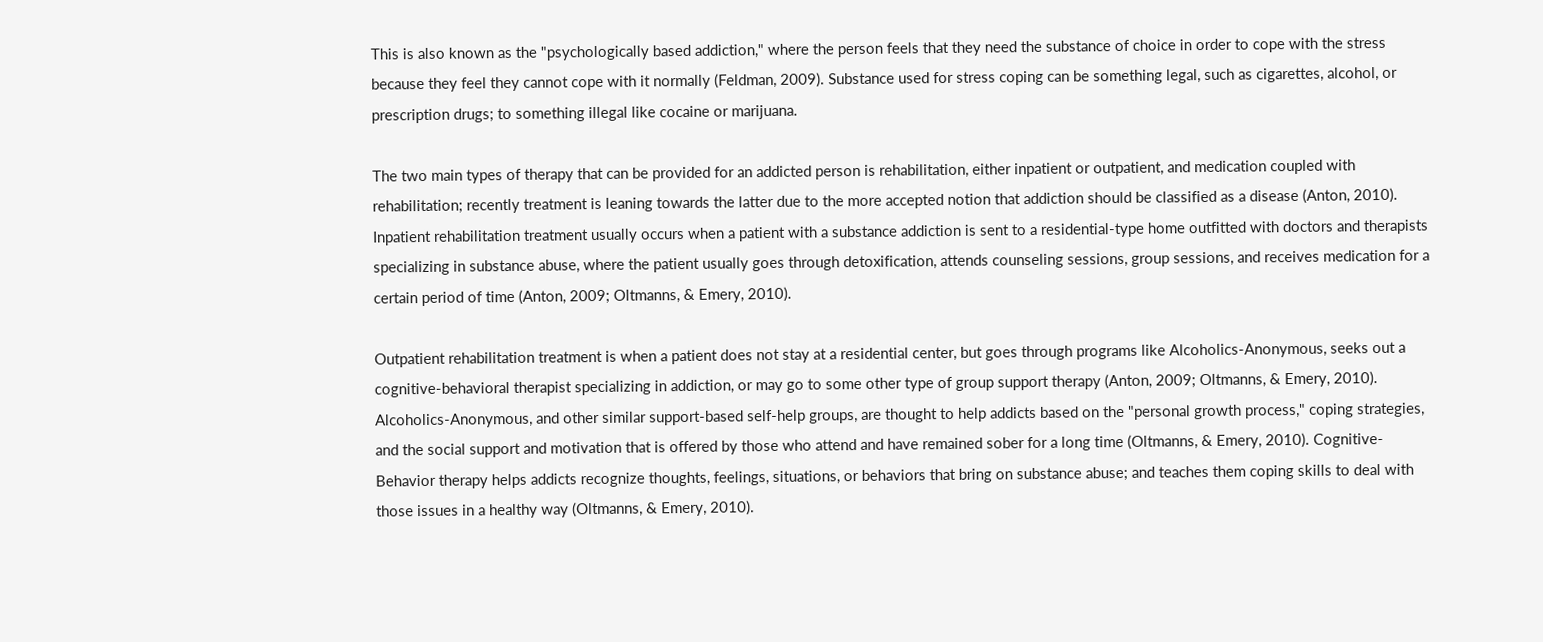This is also known as the "psychologically based addiction," where the person feels that they need the substance of choice in order to cope with the stress because they feel they cannot cope with it normally (Feldman, 2009). Substance used for stress coping can be something legal, such as cigarettes, alcohol, or prescription drugs; to something illegal like cocaine or marijuana.

The two main types of therapy that can be provided for an addicted person is rehabilitation, either inpatient or outpatient, and medication coupled with rehabilitation; recently treatment is leaning towards the latter due to the more accepted notion that addiction should be classified as a disease (Anton, 2010). Inpatient rehabilitation treatment usually occurs when a patient with a substance addiction is sent to a residential-type home outfitted with doctors and therapists specializing in substance abuse, where the patient usually goes through detoxification, attends counseling sessions, group sessions, and receives medication for a certain period of time (Anton, 2009; Oltmanns, & Emery, 2010).

Outpatient rehabilitation treatment is when a patient does not stay at a residential center, but goes through programs like Alcoholics-Anonymous, seeks out a cognitive-behavioral therapist specializing in addiction, or may go to some other type of group support therapy (Anton, 2009; Oltmanns, & Emery, 2010). Alcoholics-Anonymous, and other similar support-based self-help groups, are thought to help addicts based on the "personal growth process," coping strategies, and the social support and motivation that is offered by those who attend and have remained sober for a long time (Oltmanns, & Emery, 2010). Cognitive-Behavior therapy helps addicts recognize thoughts, feelings, situations, or behaviors that bring on substance abuse; and teaches them coping skills to deal with those issues in a healthy way (Oltmanns, & Emery, 2010).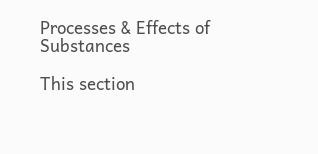Processes & Effects of Substances

This section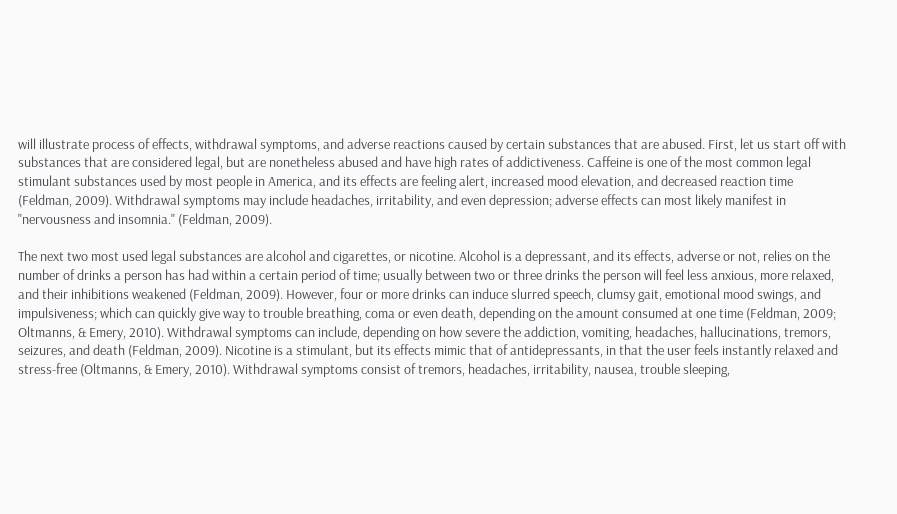will illustrate process of effects, withdrawal symptoms, and adverse reactions caused by certain substances that are abused. First, let us start off with substances that are considered legal, but are nonetheless abused and have high rates of addictiveness. Caffeine is one of the most common legal stimulant substances used by most people in America, and its effects are feeling alert, increased mood elevation, and decreased reaction time (Feldman, 2009). Withdrawal symptoms may include headaches, irritability, and even depression; adverse effects can most likely manifest in "nervousness and insomnia." (Feldman, 2009).

The next two most used legal substances are alcohol and cigarettes, or nicotine. Alcohol is a depressant, and its effects, adverse or not, relies on the number of drinks a person has had within a certain period of time; usually between two or three drinks the person will feel less anxious, more relaxed, and their inhibitions weakened (Feldman, 2009). However, four or more drinks can induce slurred speech, clumsy gait, emotional mood swings, and impulsiveness; which can quickly give way to trouble breathing, coma or even death, depending on the amount consumed at one time (Feldman, 2009; Oltmanns, & Emery, 2010). Withdrawal symptoms can include, depending on how severe the addiction, vomiting, headaches, hallucinations, tremors, seizures, and death (Feldman, 2009). Nicotine is a stimulant, but its effects mimic that of antidepressants, in that the user feels instantly relaxed and stress-free (Oltmanns, & Emery, 2010). Withdrawal symptoms consist of tremors, headaches, irritability, nausea, trouble sleeping,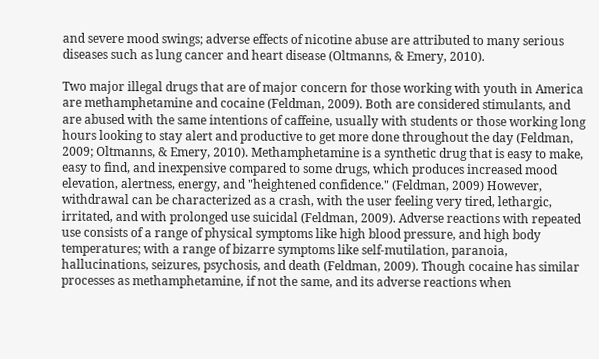and severe mood swings; adverse effects of nicotine abuse are attributed to many serious diseases such as lung cancer and heart disease (Oltmanns, & Emery, 2010).

Two major illegal drugs that are of major concern for those working with youth in America are methamphetamine and cocaine (Feldman, 2009). Both are considered stimulants, and are abused with the same intentions of caffeine, usually with students or those working long hours looking to stay alert and productive to get more done throughout the day (Feldman, 2009; Oltmanns, & Emery, 2010). Methamphetamine is a synthetic drug that is easy to make, easy to find, and inexpensive compared to some drugs, which produces increased mood elevation, alertness, energy, and "heightened confidence." (Feldman, 2009) However, withdrawal can be characterized as a crash, with the user feeling very tired, lethargic, irritated, and with prolonged use suicidal (Feldman, 2009). Adverse reactions with repeated use consists of a range of physical symptoms like high blood pressure, and high body temperatures; with a range of bizarre symptoms like self-mutilation, paranoia, hallucinations, seizures, psychosis, and death (Feldman, 2009). Though cocaine has similar processes as methamphetamine, if not the same, and its adverse reactions when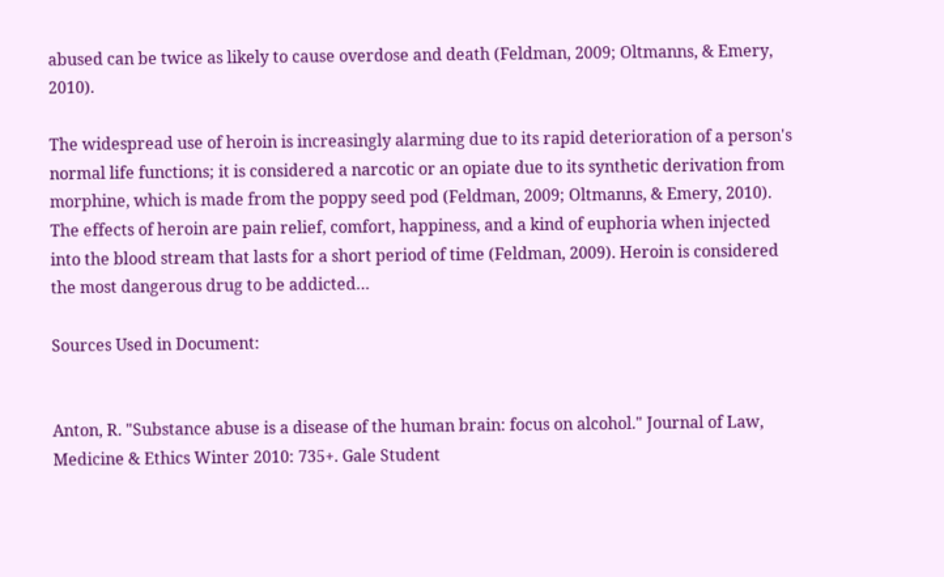abused can be twice as likely to cause overdose and death (Feldman, 2009; Oltmanns, & Emery, 2010).

The widespread use of heroin is increasingly alarming due to its rapid deterioration of a person's normal life functions; it is considered a narcotic or an opiate due to its synthetic derivation from morphine, which is made from the poppy seed pod (Feldman, 2009; Oltmanns, & Emery, 2010). The effects of heroin are pain relief, comfort, happiness, and a kind of euphoria when injected into the blood stream that lasts for a short period of time (Feldman, 2009). Heroin is considered the most dangerous drug to be addicted…

Sources Used in Document:


Anton, R. "Substance abuse is a disease of the human brain: focus on alcohol." Journal of Law, Medicine & Ethics Winter 2010: 735+. Gale Student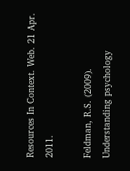Resources In Context. Web. 21 Apr. 2011.

Feldman, R.S. (2009). Understanding psychology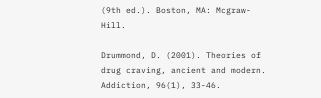(9th ed.). Boston, MA: Mcgraw-Hill.

Drummond, D. (2001). Theories of drug craving, ancient and modern. Addiction, 96(1), 33-46.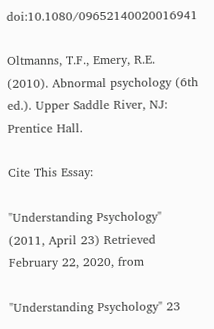doi:10.1080/09652140020016941

Oltmanns, T.F., Emery, R.E. (2010). Abnormal psychology (6th ed.). Upper Saddle River, NJ: Prentice Hall.

Cite This Essay:

"Understanding Psychology" (2011, April 23) Retrieved February 22, 2020, from

"Understanding Psychology" 23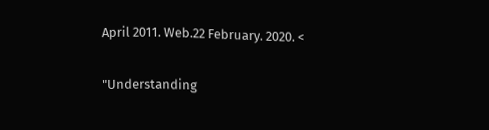April 2011. Web.22 February. 2020. <

"Understanding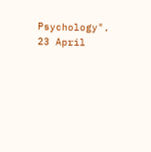Psychology", 23 April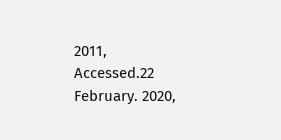2011, Accessed.22 February. 2020,